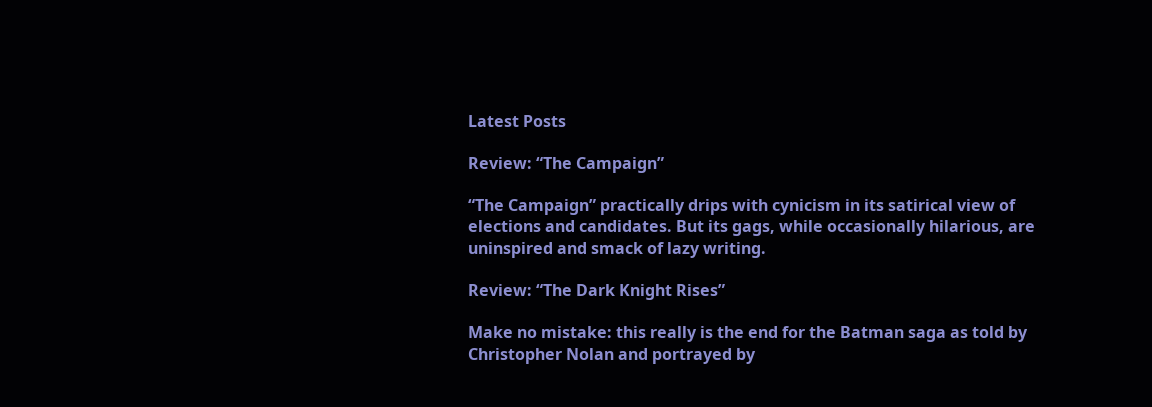Latest Posts

Review: “The Campaign”

“The Campaign” practically drips with cynicism in its satirical view of elections and candidates. But its gags, while occasionally hilarious, are uninspired and smack of lazy writing.

Review: “The Dark Knight Rises”

Make no mistake: this really is the end for the Batman saga as told by Christopher Nolan and portrayed by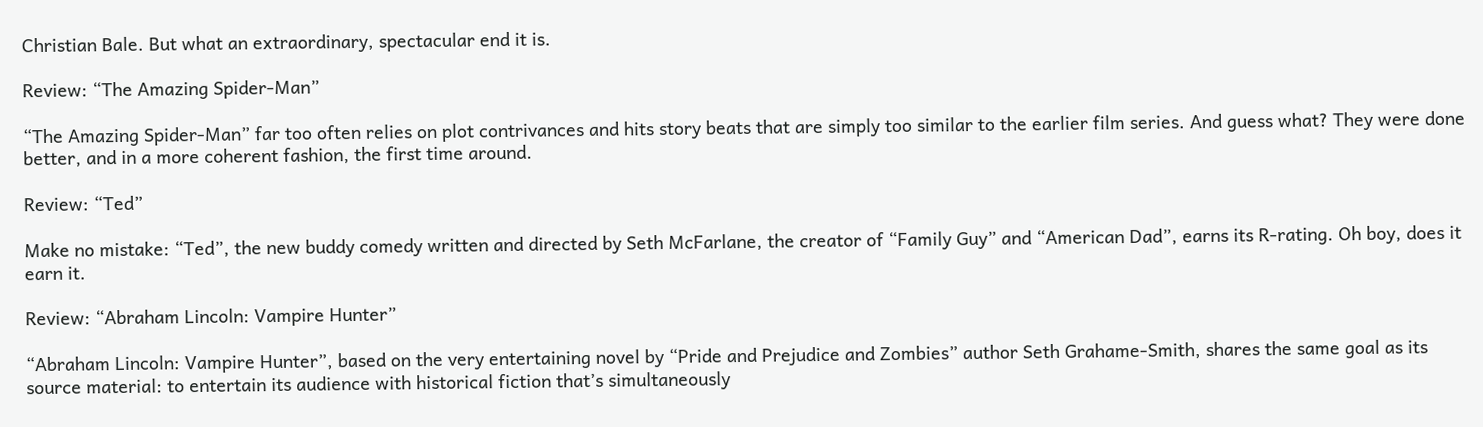Christian Bale. But what an extraordinary, spectacular end it is.

Review: “The Amazing Spider-Man”

“The Amazing Spider-Man” far too often relies on plot contrivances and hits story beats that are simply too similar to the earlier film series. And guess what? They were done better, and in a more coherent fashion, the first time around.

Review: “Ted”

Make no mistake: “Ted”, the new buddy comedy written and directed by Seth McFarlane, the creator of “Family Guy” and “American Dad”, earns its R-rating. Oh boy, does it earn it.

Review: “Abraham Lincoln: Vampire Hunter”

“Abraham Lincoln: Vampire Hunter”, based on the very entertaining novel by “Pride and Prejudice and Zombies” author Seth Grahame-Smith, shares the same goal as its source material: to entertain its audience with historical fiction that’s simultaneously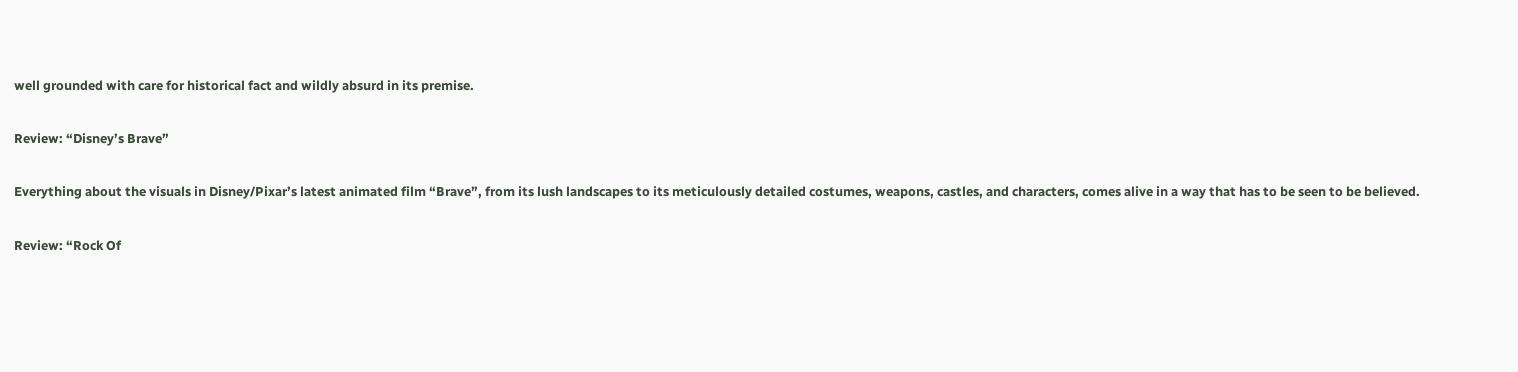well grounded with care for historical fact and wildly absurd in its premise.

Review: “Disney’s Brave”

Everything about the visuals in Disney/Pixar’s latest animated film “Brave”, from its lush landscapes to its meticulously detailed costumes, weapons, castles, and characters, comes alive in a way that has to be seen to be believed.

Review: “Rock Of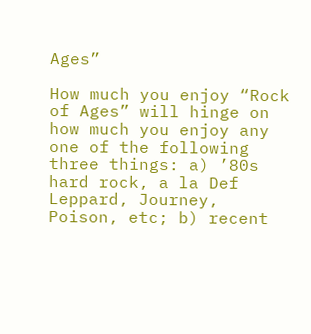Ages”

How much you enjoy “Rock of Ages” will hinge on how much you enjoy any one of the following three things: a) ’80s hard rock, a la Def Leppard, Journey, Poison, etc; b) recent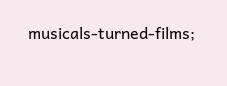musicals-turned-films;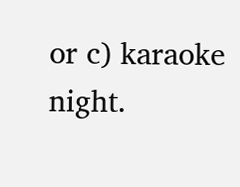or c) karaoke night.